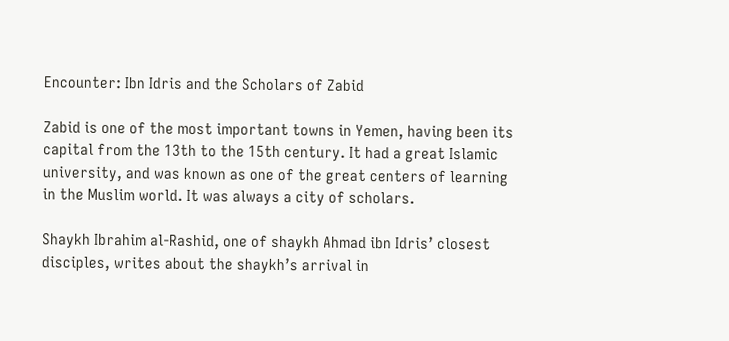Encounter: Ibn Idris and the Scholars of Zabid

Zabid is one of the most important towns in Yemen, having been its capital from the 13th to the 15th century. It had a great Islamic university, and was known as one of the great centers of learning in the Muslim world. It was always a city of scholars.

Shaykh Ibrahim al-Rashid, one of shaykh Ahmad ibn Idris’ closest disciples, writes about the shaykh’s arrival in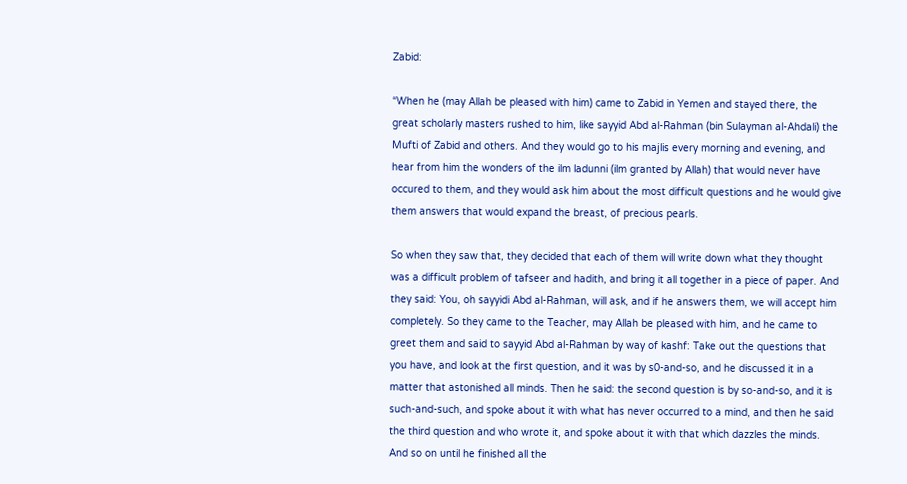Zabid:

“When he (may Allah be pleased with him) came to Zabid in Yemen and stayed there, the great scholarly masters rushed to him, like sayyid Abd al-Rahman (bin Sulayman al-Ahdali) the Mufti of Zabid and others. And they would go to his majlis every morning and evening, and hear from him the wonders of the ilm ladunni (ilm granted by Allah) that would never have occured to them, and they would ask him about the most difficult questions and he would give them answers that would expand the breast, of precious pearls.

So when they saw that, they decided that each of them will write down what they thought was a difficult problem of tafseer and hadith, and bring it all together in a piece of paper. And they said: You, oh sayyidi Abd al-Rahman, will ask, and if he answers them, we will accept him completely. So they came to the Teacher, may Allah be pleased with him, and he came to greet them and said to sayyid Abd al-Rahman by way of kashf: Take out the questions that you have, and look at the first question, and it was by s0-and-so, and he discussed it in a matter that astonished all minds. Then he said: the second question is by so-and-so, and it is such-and-such, and spoke about it with what has never occurred to a mind, and then he said the third question and who wrote it, and spoke about it with that which dazzles the minds. And so on until he finished all the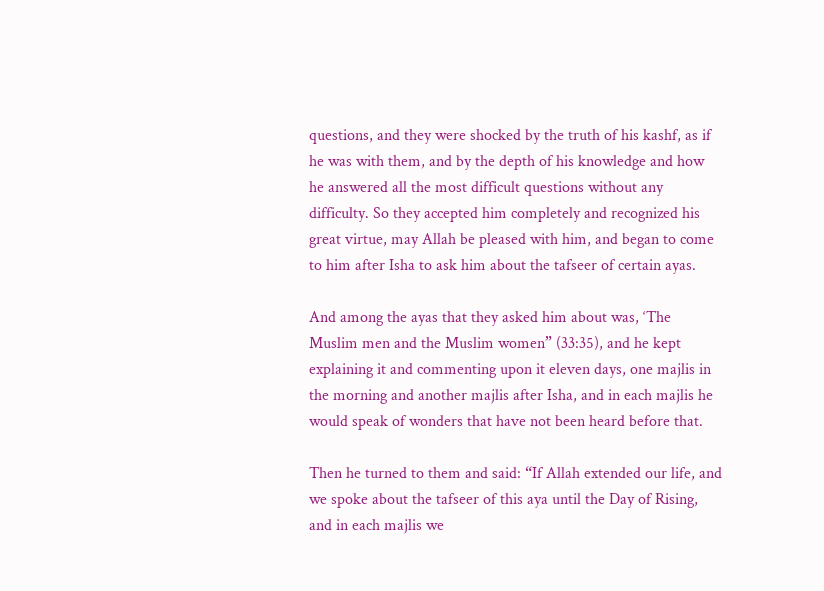questions, and they were shocked by the truth of his kashf, as if he was with them, and by the depth of his knowledge and how he answered all the most difficult questions without any difficulty. So they accepted him completely and recognized his great virtue, may Allah be pleased with him, and began to come to him after Isha to ask him about the tafseer of certain ayas.

And among the ayas that they asked him about was, ‘The Muslim men and the Muslim women” (33:35), and he kept explaining it and commenting upon it eleven days, one majlis in the morning and another majlis after Isha, and in each majlis he would speak of wonders that have not been heard before that.

Then he turned to them and said: “If Allah extended our life, and we spoke about the tafseer of this aya until the Day of Rising, and in each majlis we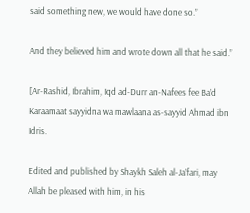said something new, we would have done so.”

And they believed him and wrote down all that he said.”

[Ar-Rashid, Ibrahim, Iqd ad-Durr an-Nafees fee Ba’d Karaamaat sayyidna wa mawlaana as-sayyid Ahmad ibn Idris.

Edited and published by Shaykh Saleh al-Ja’fari, may Allah be pleased with him, in his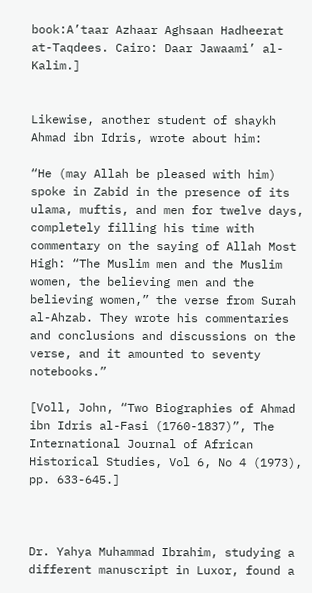book:A’taar Azhaar Aghsaan Hadheerat at-Taqdees. Cairo: Daar Jawaami’ al-Kalim.]


Likewise, another student of shaykh Ahmad ibn Idris, wrote about him:

“He (may Allah be pleased with him) spoke in Zabid in the presence of its ulama, muftis, and men for twelve days, completely filling his time with commentary on the saying of Allah Most High: “The Muslim men and the Muslim women, the believing men and the believing women,” the verse from Surah al-Ahzab. They wrote his commentaries and conclusions and discussions on the verse, and it amounted to seventy notebooks.”

[Voll, John, “Two Biographies of Ahmad ibn Idris al-Fasi (1760-1837)”, The International Journal of African Historical Studies, Vol 6, No 4 (1973), pp. 633-645.]



Dr. Yahya Muhammad Ibrahim, studying a different manuscript in Luxor, found a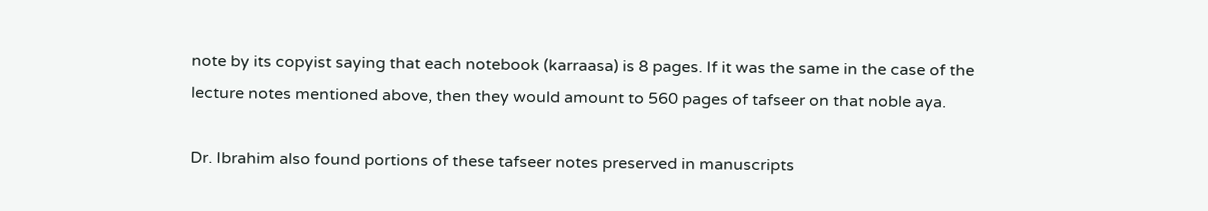note by its copyist saying that each notebook (karraasa) is 8 pages. If it was the same in the case of the lecture notes mentioned above, then they would amount to 560 pages of tafseer on that noble aya.

Dr. Ibrahim also found portions of these tafseer notes preserved in manuscripts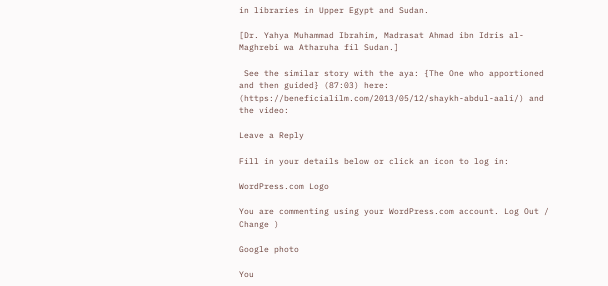in libraries in Upper Egypt and Sudan.

[Dr. Yahya Muhammad Ibrahim, Madrasat Ahmad ibn Idris al-Maghrebi wa Atharuha fil Sudan.]

 See the similar story with the aya: {The One who apportioned and then guided} (87:03) here: (https://beneficialilm.com/2013/05/12/shaykh-abdul-aali/) and the video:

Leave a Reply

Fill in your details below or click an icon to log in:

WordPress.com Logo

You are commenting using your WordPress.com account. Log Out /  Change )

Google photo

You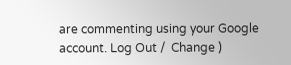are commenting using your Google account. Log Out /  Change )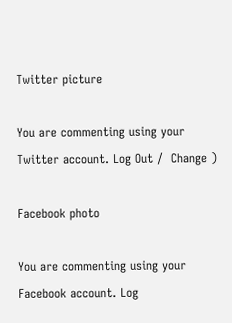Twitter picture

You are commenting using your Twitter account. Log Out /  Change )

Facebook photo

You are commenting using your Facebook account. Log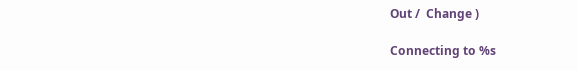Out /  Change )

Connecting to %s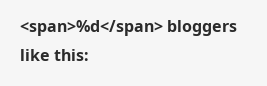<span>%d</span> bloggers like this: